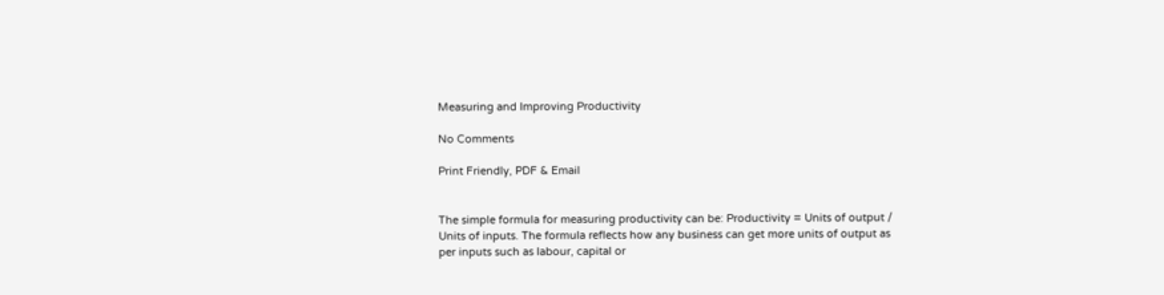Measuring and Improving Productivity

No Comments

Print Friendly, PDF & Email


The simple formula for measuring productivity can be: Productivity = Units of output / Units of inputs. The formula reflects how any business can get more units of output as per inputs such as labour, capital or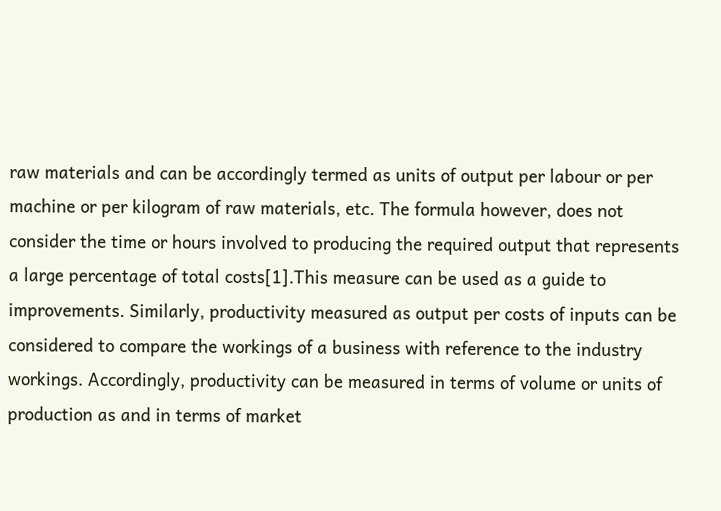raw materials and can be accordingly termed as units of output per labour or per machine or per kilogram of raw materials, etc. The formula however, does not consider the time or hours involved to producing the required output that represents a large percentage of total costs[1].This measure can be used as a guide to improvements. Similarly, productivity measured as output per costs of inputs can be considered to compare the workings of a business with reference to the industry workings. Accordingly, productivity can be measured in terms of volume or units of production as and in terms of market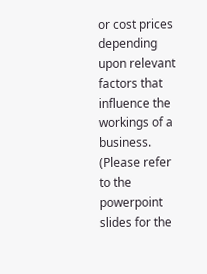or cost prices depending upon relevant factors that influence the workings of a business. (Please refer to the powerpoint slides for the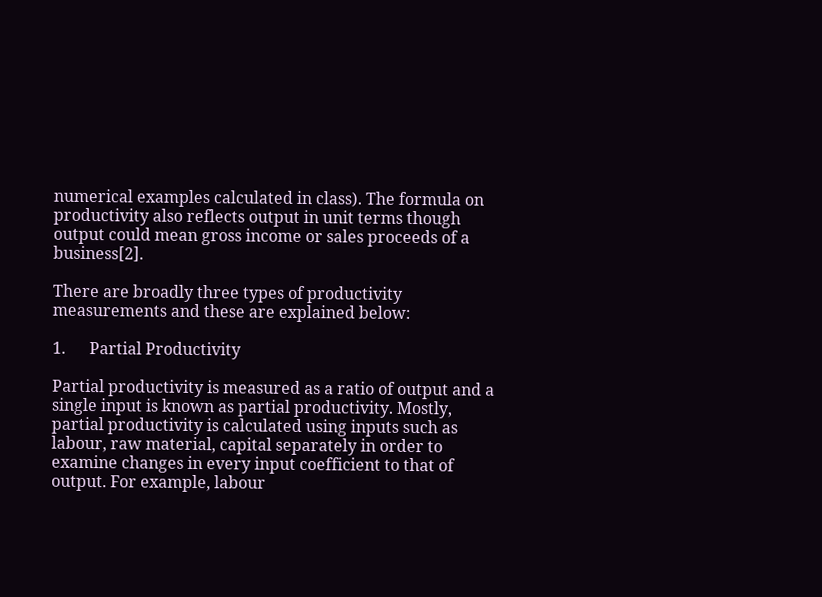numerical examples calculated in class). The formula on productivity also reflects output in unit terms though output could mean gross income or sales proceeds of a business[2].

There are broadly three types of productivity measurements and these are explained below:

1.      Partial Productivity

Partial productivity is measured as a ratio of output and a single input is known as partial productivity. Mostly, partial productivity is calculated using inputs such as labour, raw material, capital separately in order to examine changes in every input coefficient to that of output. For example, labour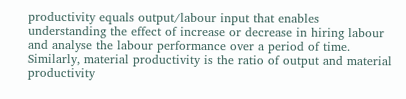productivity equals output/labour input that enables understanding the effect of increase or decrease in hiring labour and analyse the labour performance over a period of time. Similarly, material productivity is the ratio of output and material productivity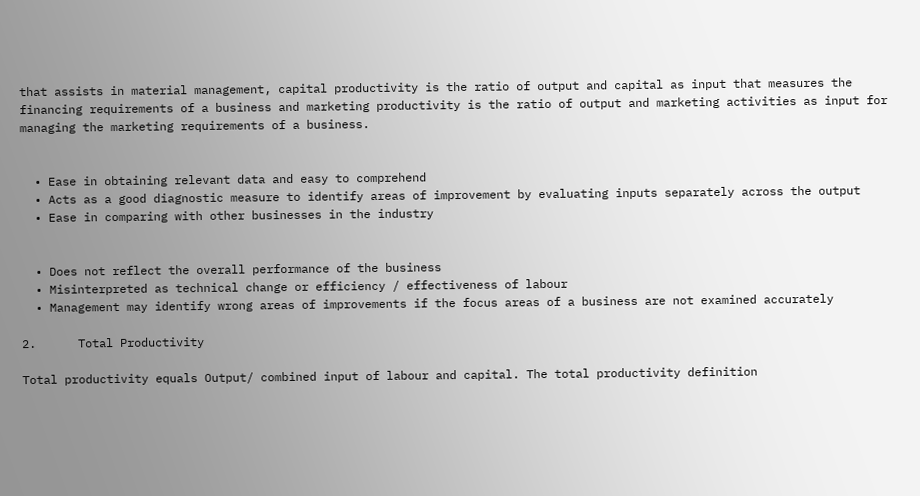that assists in material management, capital productivity is the ratio of output and capital as input that measures the financing requirements of a business and marketing productivity is the ratio of output and marketing activities as input for managing the marketing requirements of a business.


  • Ease in obtaining relevant data and easy to comprehend
  • Acts as a good diagnostic measure to identify areas of improvement by evaluating inputs separately across the output
  • Ease in comparing with other businesses in the industry


  • Does not reflect the overall performance of the business
  • Misinterpreted as technical change or efficiency / effectiveness of labour
  • Management may identify wrong areas of improvements if the focus areas of a business are not examined accurately

2.      Total Productivity

Total productivity equals Output/ combined input of labour and capital. The total productivity definition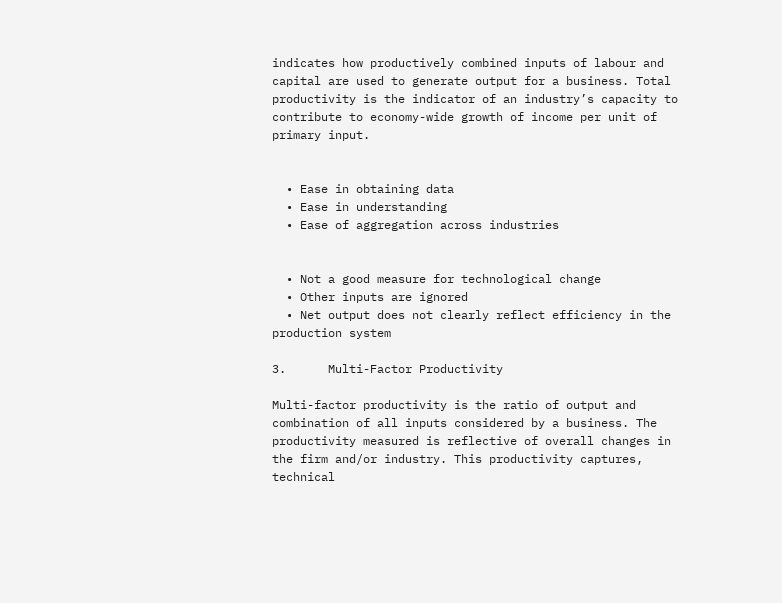indicates how productively combined inputs of labour and capital are used to generate output for a business. Total productivity is the indicator of an industry’s capacity to contribute to economy-wide growth of income per unit of primary input.


  • Ease in obtaining data
  • Ease in understanding
  • Ease of aggregation across industries


  • Not a good measure for technological change
  • Other inputs are ignored
  • Net output does not clearly reflect efficiency in the production system

3.      Multi-Factor Productivity

Multi-factor productivity is the ratio of output and combination of all inputs considered by a business. The productivity measured is reflective of overall changes in the firm and/or industry. This productivity captures, technical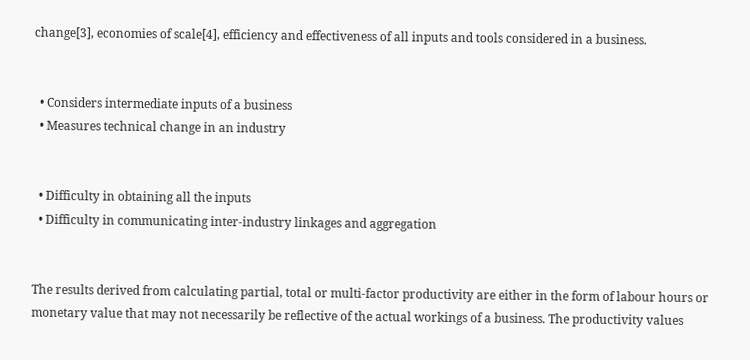change[3], economies of scale[4], efficiency and effectiveness of all inputs and tools considered in a business.


  • Considers intermediate inputs of a business
  • Measures technical change in an industry


  • Difficulty in obtaining all the inputs
  • Difficulty in communicating inter-industry linkages and aggregation


The results derived from calculating partial, total or multi-factor productivity are either in the form of labour hours or monetary value that may not necessarily be reflective of the actual workings of a business. The productivity values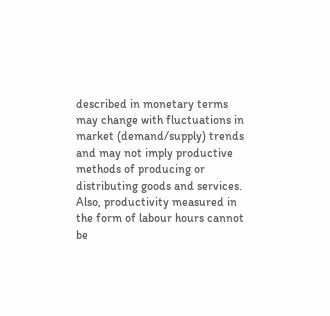described in monetary terms may change with fluctuations in market (demand/supply) trends and may not imply productive methods of producing or distributing goods and services. Also, productivity measured in the form of labour hours cannot be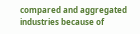compared and aggregated industries because of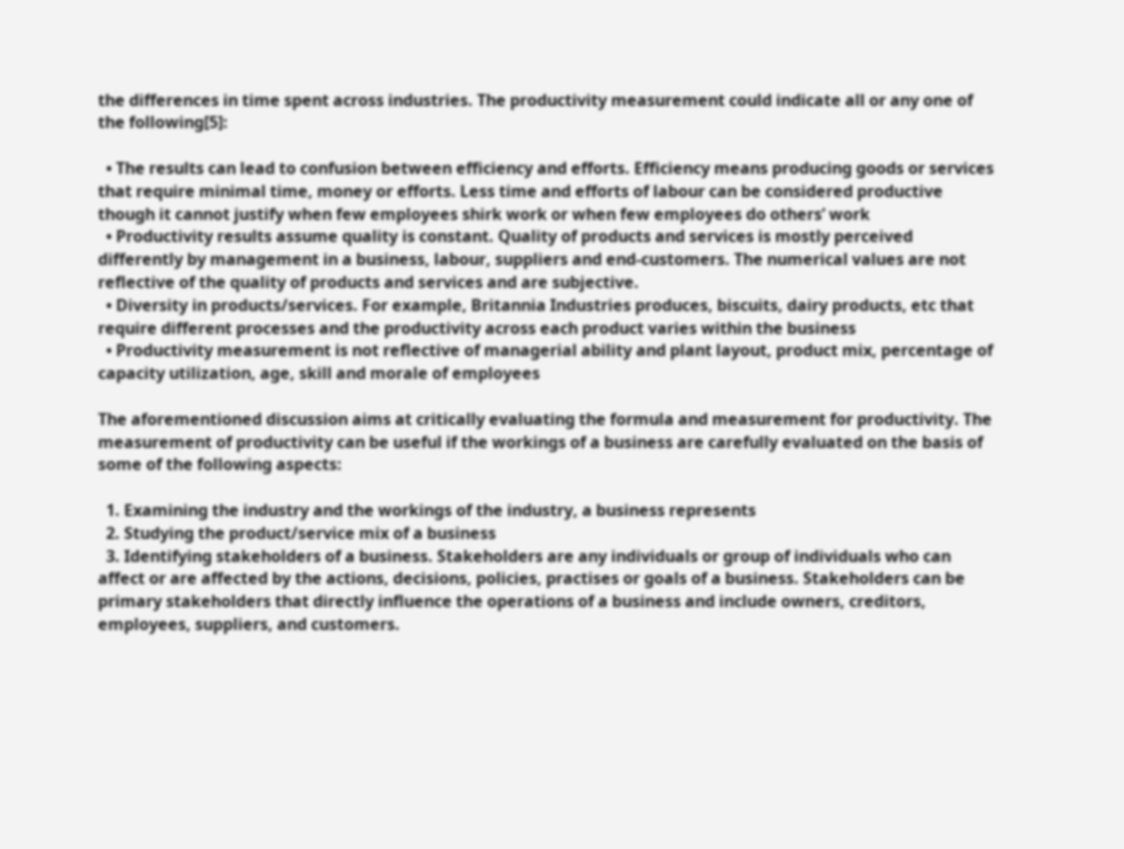the differences in time spent across industries. The productivity measurement could indicate all or any one of the following[5]:

  • The results can lead to confusion between efficiency and efforts. Efficiency means producing goods or services that require minimal time, money or efforts. Less time and efforts of labour can be considered productive though it cannot justify when few employees shirk work or when few employees do others’ work
  • Productivity results assume quality is constant. Quality of products and services is mostly perceived differently by management in a business, labour, suppliers and end-customers. The numerical values are not reflective of the quality of products and services and are subjective.
  • Diversity in products/services. For example, Britannia Industries produces, biscuits, dairy products, etc that require different processes and the productivity across each product varies within the business
  • Productivity measurement is not reflective of managerial ability and plant layout, product mix, percentage of capacity utilization, age, skill and morale of employees

The aforementioned discussion aims at critically evaluating the formula and measurement for productivity. The measurement of productivity can be useful if the workings of a business are carefully evaluated on the basis of some of the following aspects:

  1. Examining the industry and the workings of the industry, a business represents
  2. Studying the product/service mix of a business
  3. Identifying stakeholders of a business. Stakeholders are any individuals or group of individuals who can affect or are affected by the actions, decisions, policies, practises or goals of a business. Stakeholders can be primary stakeholders that directly influence the operations of a business and include owners, creditors, employees, suppliers, and customers.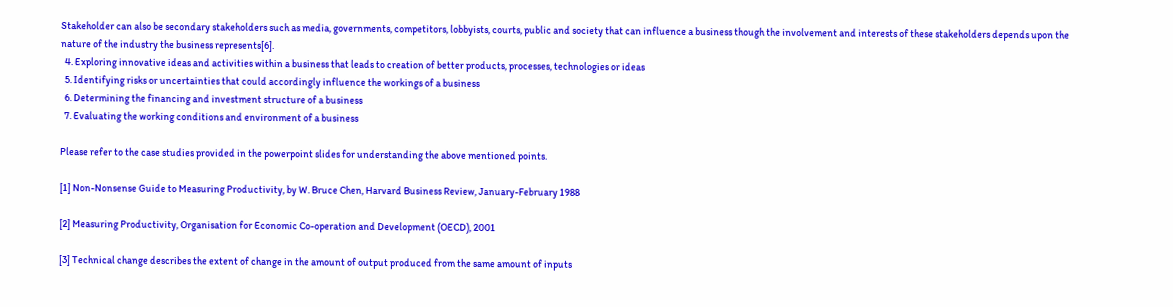Stakeholder can also be secondary stakeholders such as media, governments, competitors, lobbyists, courts, public and society that can influence a business though the involvement and interests of these stakeholders depends upon the nature of the industry the business represents[6].
  4. Exploring innovative ideas and activities within a business that leads to creation of better products, processes, technologies or ideas
  5. Identifying risks or uncertainties that could accordingly influence the workings of a business
  6. Determining the financing and investment structure of a business
  7. Evaluating the working conditions and environment of a business

Please refer to the case studies provided in the powerpoint slides for understanding the above mentioned points.

[1] Non-Nonsense Guide to Measuring Productivity, by W. Bruce Chen, Harvard Business Review, January-February 1988

[2] Measuring Productivity, Organisation for Economic Co-operation and Development (OECD), 2001

[3] Technical change describes the extent of change in the amount of output produced from the same amount of inputs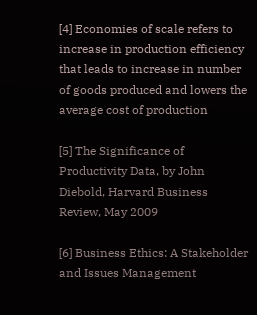[4] Economies of scale refers to increase in production efficiency that leads to increase in number of goods produced and lowers the average cost of production

[5] The Significance of Productivity Data, by John Diebold, Harvard Business Review, May 2009

[6] Business Ethics: A Stakeholder and Issues Management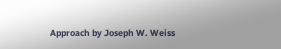Approach by Joseph W. Weiss